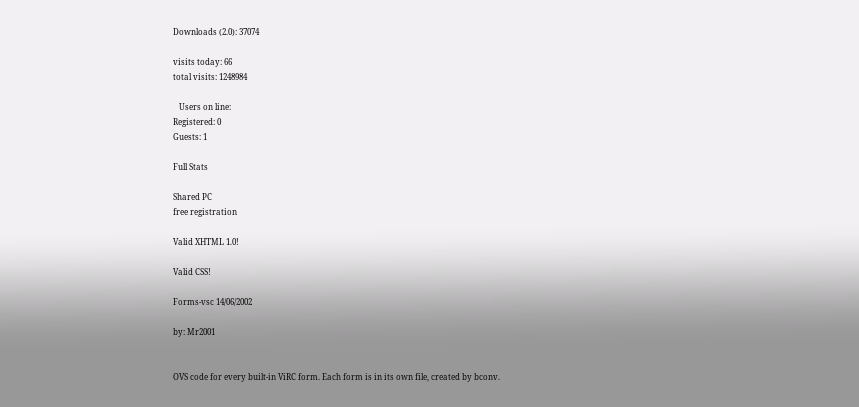Downloads (2.0): 37074

visits today: 66
total visits: 1248984

   Users on line:
Registered: 0
Guests: 1

Full Stats

Shared PC
free registration

Valid XHTML 1.0!

Valid CSS!

Forms-vsc 14/06/2002

by: Mr2001


OVS code for every built-in ViRC form. Each form is in its own file, created by bconv.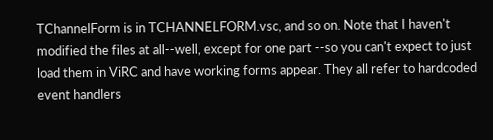TChannelForm is in TCHANNELFORM.vsc, and so on. Note that I haven't modified the files at all--well, except for one part --so you can't expect to just load them in ViRC and have working forms appear. They all refer to hardcoded event handlers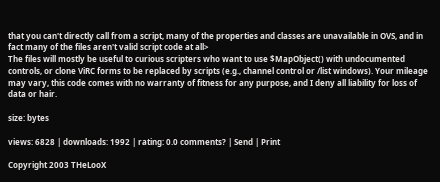that you can't directly call from a script, many of the properties and classes are unavailable in OVS, and in fact many of the files aren't valid script code at all>
The files will mostly be useful to curious scripters who want to use $MapObject() with undocumented controls, or clone ViRC forms to be replaced by scripts (e.g., channel control or /list windows). Your mileage may vary, this code comes with no warranty of fitness for any purpose, and I deny all liability for loss of data or hair.

size: bytes

views: 6828 | downloads: 1992 | rating: 0.0 comments? | Send | Print

Copyright 2003 THeLooX